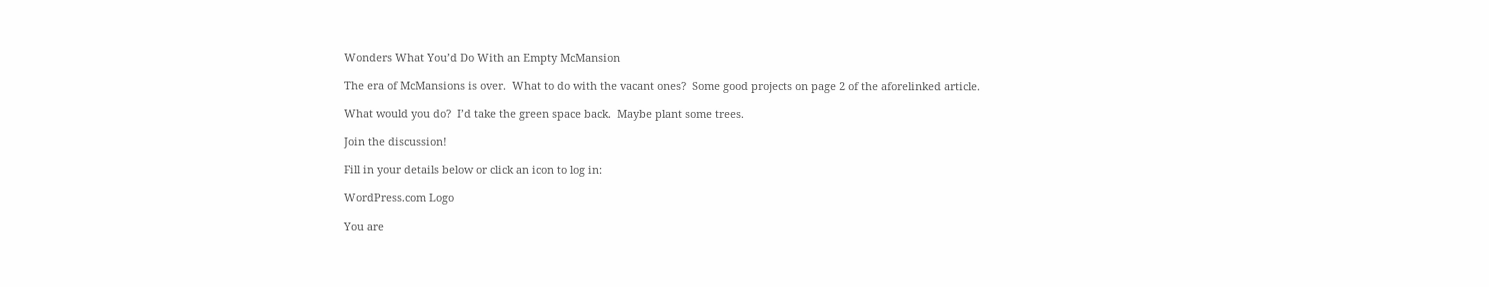Wonders What You’d Do With an Empty McMansion

The era of McMansions is over.  What to do with the vacant ones?  Some good projects on page 2 of the aforelinked article.

What would you do?  I’d take the green space back.  Maybe plant some trees.

Join the discussion!

Fill in your details below or click an icon to log in:

WordPress.com Logo

You are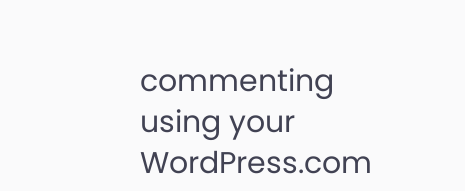commenting using your WordPress.com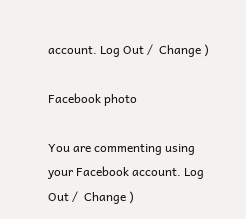account. Log Out /  Change )

Facebook photo

You are commenting using your Facebook account. Log Out /  Change )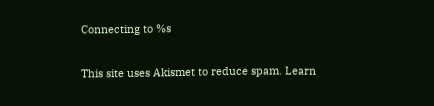Connecting to %s

This site uses Akismet to reduce spam. Learn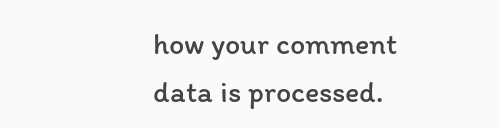how your comment data is processed.